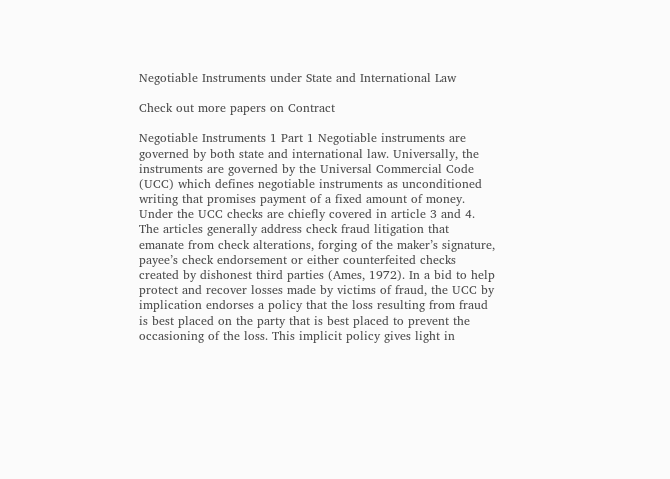Negotiable Instruments under State and International Law

Check out more papers on Contract

Negotiable Instruments 1 Part 1 Negotiable instruments are governed by both state and international law. Universally, the instruments are governed by the Universal Commercial Code (UCC) which defines negotiable instruments as unconditioned writing that promises payment of a fixed amount of money. Under the UCC checks are chiefly covered in article 3 and 4. The articles generally address check fraud litigation that emanate from check alterations, forging of the maker’s signature, payee’s check endorsement or either counterfeited checks created by dishonest third parties (Ames, 1972). In a bid to help protect and recover losses made by victims of fraud, the UCC by implication endorses a policy that the loss resulting from fraud is best placed on the party that is best placed to prevent the occasioning of the loss. This implicit policy gives light in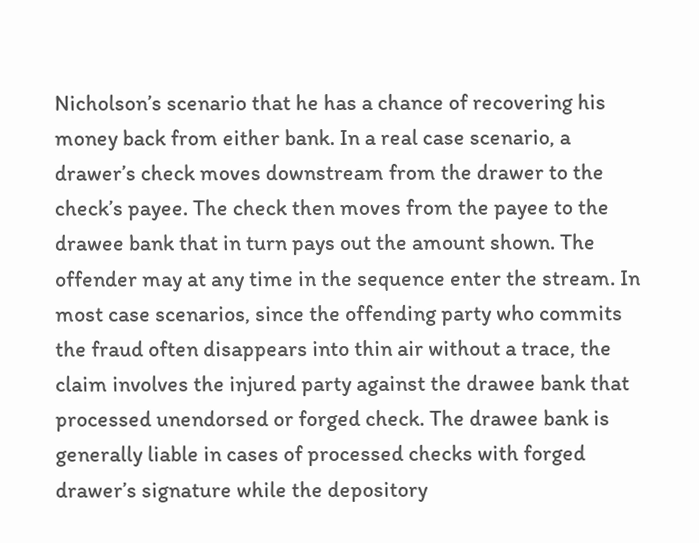Nicholson’s scenario that he has a chance of recovering his money back from either bank. In a real case scenario, a drawer’s check moves downstream from the drawer to the check’s payee. The check then moves from the payee to the drawee bank that in turn pays out the amount shown. The offender may at any time in the sequence enter the stream. In most case scenarios, since the offending party who commits the fraud often disappears into thin air without a trace, the claim involves the injured party against the drawee bank that processed unendorsed or forged check. The drawee bank is generally liable in cases of processed checks with forged drawer’s signature while the depository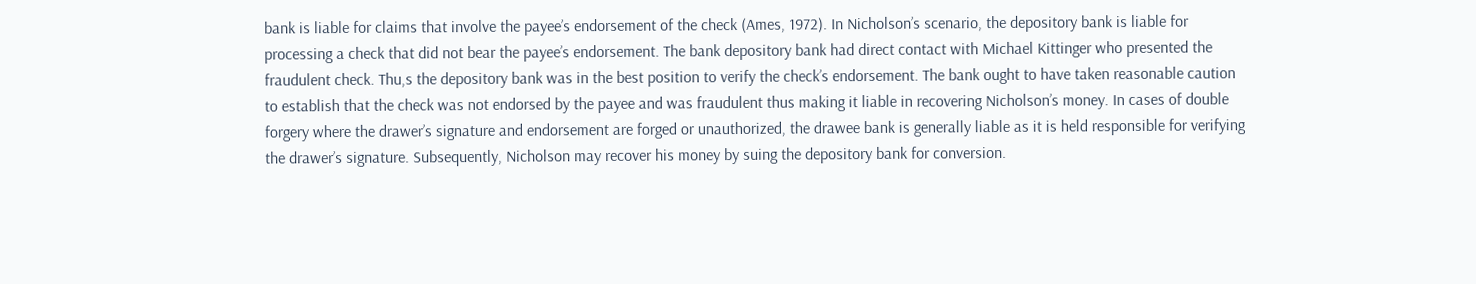bank is liable for claims that involve the payee’s endorsement of the check (Ames, 1972). In Nicholson’s scenario, the depository bank is liable for processing a check that did not bear the payee’s endorsement. The bank depository bank had direct contact with Michael Kittinger who presented the fraudulent check. Thu,s the depository bank was in the best position to verify the check’s endorsement. The bank ought to have taken reasonable caution to establish that the check was not endorsed by the payee and was fraudulent thus making it liable in recovering Nicholson’s money. In cases of double forgery where the drawer’s signature and endorsement are forged or unauthorized, the drawee bank is generally liable as it is held responsible for verifying the drawer’s signature. Subsequently, Nicholson may recover his money by suing the depository bank for conversion.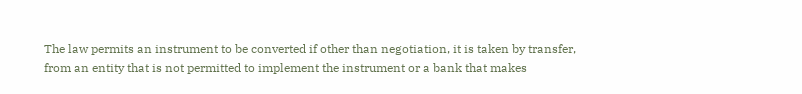The law permits an instrument to be converted if other than negotiation, it is taken by transfer, from an entity that is not permitted to implement the instrument or a bank that makes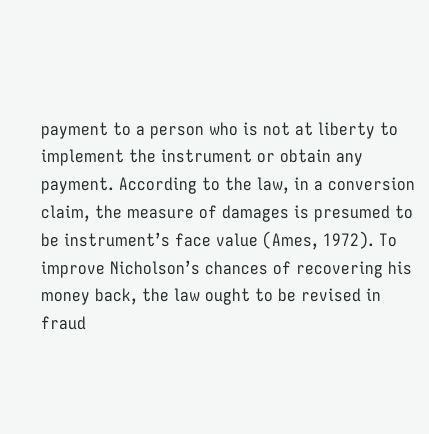payment to a person who is not at liberty to implement the instrument or obtain any payment. According to the law, in a conversion claim, the measure of damages is presumed to be instrument’s face value (Ames, 1972). To improve Nicholson’s chances of recovering his money back, the law ought to be revised in fraud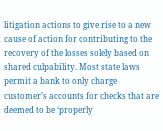litigation actions to give rise to a new cause of action for contributing to the recovery of the losses solely based on shared culpability. Most state laws permit a bank to only charge customer’s accounts for checks that are deemed to be ‘properly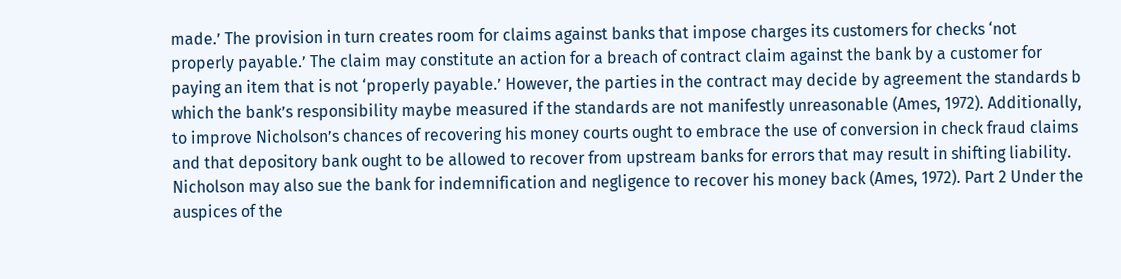made.’ The provision in turn creates room for claims against banks that impose charges its customers for checks ‘not properly payable.’ The claim may constitute an action for a breach of contract claim against the bank by a customer for paying an item that is not ‘properly payable.’ However, the parties in the contract may decide by agreement the standards b which the bank’s responsibility maybe measured if the standards are not manifestly unreasonable (Ames, 1972). Additionally, to improve Nicholson’s chances of recovering his money courts ought to embrace the use of conversion in check fraud claims and that depository bank ought to be allowed to recover from upstream banks for errors that may result in shifting liability. Nicholson may also sue the bank for indemnification and negligence to recover his money back (Ames, 1972). Part 2 Under the auspices of the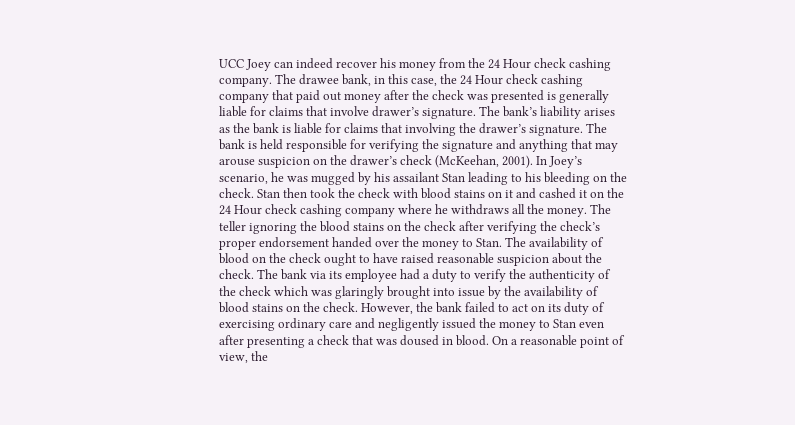UCC Joey can indeed recover his money from the 24 Hour check cashing company. The drawee bank, in this case, the 24 Hour check cashing company that paid out money after the check was presented is generally liable for claims that involve drawer’s signature. The bank’s liability arises as the bank is liable for claims that involving the drawer’s signature. The bank is held responsible for verifying the signature and anything that may arouse suspicion on the drawer’s check (McKeehan, 2001). In Joey’s scenario, he was mugged by his assailant Stan leading to his bleeding on the check. Stan then took the check with blood stains on it and cashed it on the 24 Hour check cashing company where he withdraws all the money. The teller ignoring the blood stains on the check after verifying the check’s proper endorsement handed over the money to Stan. The availability of blood on the check ought to have raised reasonable suspicion about the check. The bank via its employee had a duty to verify the authenticity of the check which was glaringly brought into issue by the availability of blood stains on the check. However, the bank failed to act on its duty of exercising ordinary care and negligently issued the money to Stan even after presenting a check that was doused in blood. On a reasonable point of view, the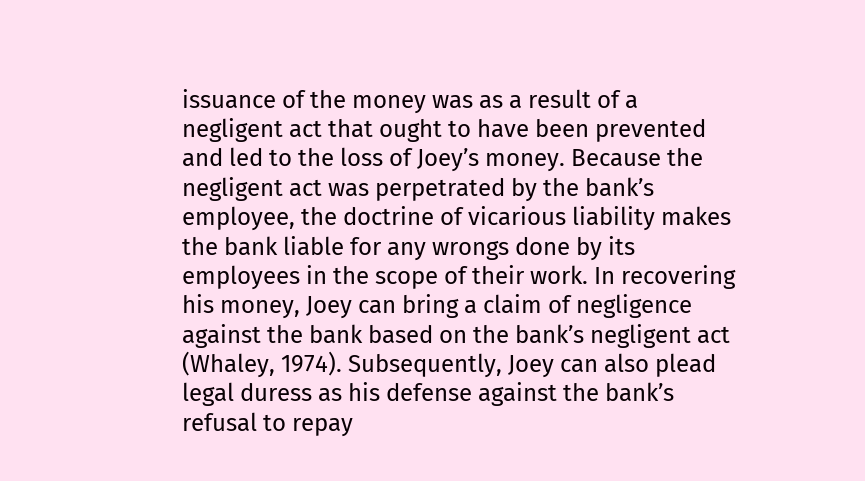issuance of the money was as a result of a negligent act that ought to have been prevented and led to the loss of Joey’s money. Because the negligent act was perpetrated by the bank’s employee, the doctrine of vicarious liability makes the bank liable for any wrongs done by its employees in the scope of their work. In recovering his money, Joey can bring a claim of negligence against the bank based on the bank’s negligent act (Whaley, 1974). Subsequently, Joey can also plead legal duress as his defense against the bank’s refusal to repay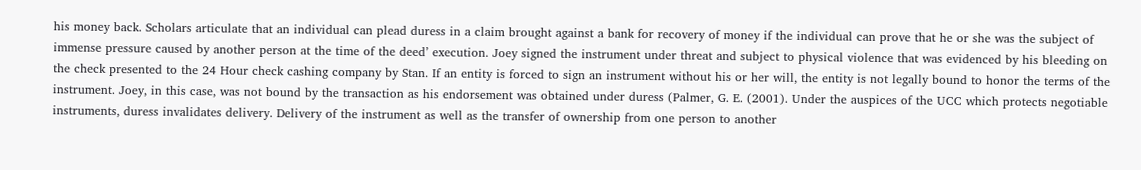his money back. Scholars articulate that an individual can plead duress in a claim brought against a bank for recovery of money if the individual can prove that he or she was the subject of immense pressure caused by another person at the time of the deed’ execution. Joey signed the instrument under threat and subject to physical violence that was evidenced by his bleeding on the check presented to the 24 Hour check cashing company by Stan. If an entity is forced to sign an instrument without his or her will, the entity is not legally bound to honor the terms of the instrument. Joey, in this case, was not bound by the transaction as his endorsement was obtained under duress (Palmer, G. E. (2001). Under the auspices of the UCC which protects negotiable instruments, duress invalidates delivery. Delivery of the instrument as well as the transfer of ownership from one person to another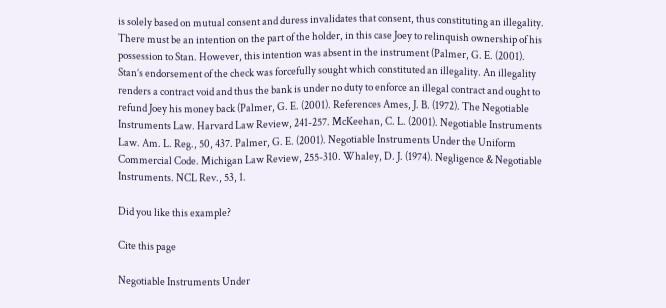is solely based on mutual consent and duress invalidates that consent, thus constituting an illegality. There must be an intention on the part of the holder, in this case Joey to relinquish ownership of his possession to Stan. However, this intention was absent in the instrument (Palmer, G. E. (2001). Stan’s endorsement of the check was forcefully sought which constituted an illegality. An illegality renders a contract void and thus the bank is under no duty to enforce an illegal contract and ought to refund Joey his money back (Palmer, G. E. (2001). References Ames, J. B. (1972). The Negotiable Instruments Law. Harvard Law Review, 241-257. McKeehan, C. L. (2001). Negotiable Instruments Law. Am. L. Reg., 50, 437. Palmer, G. E. (2001). Negotiable Instruments Under the Uniform Commercial Code. Michigan Law Review, 255-310. Whaley, D. J. (1974). Negligence & Negotiable Instruments. NCL Rev., 53, 1.

Did you like this example?

Cite this page

Negotiable Instruments Under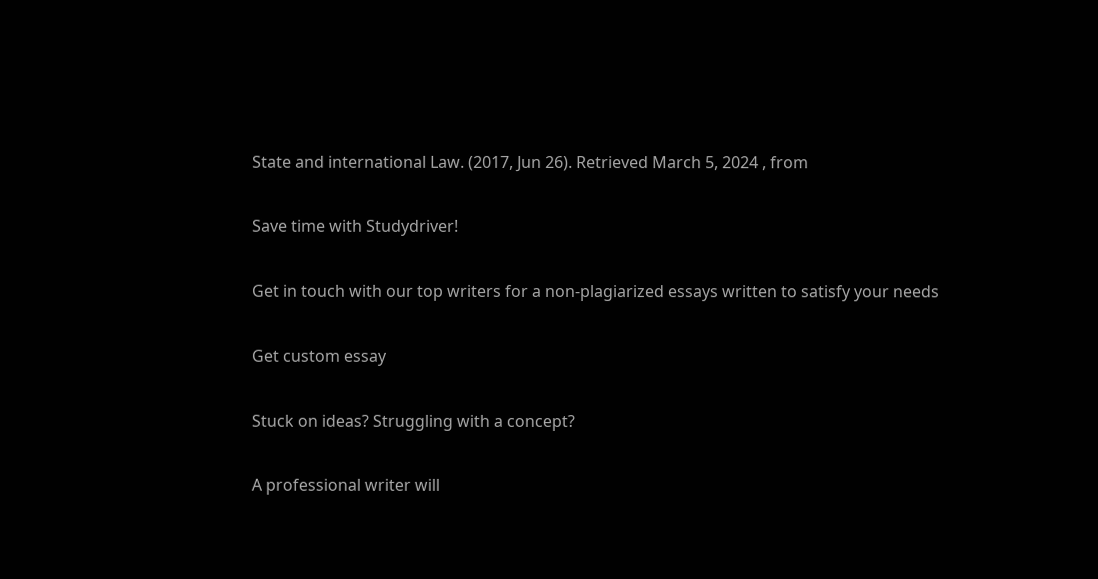State and international Law. (2017, Jun 26). Retrieved March 5, 2024 , from

Save time with Studydriver!

Get in touch with our top writers for a non-plagiarized essays written to satisfy your needs

Get custom essay

Stuck on ideas? Struggling with a concept?

A professional writer will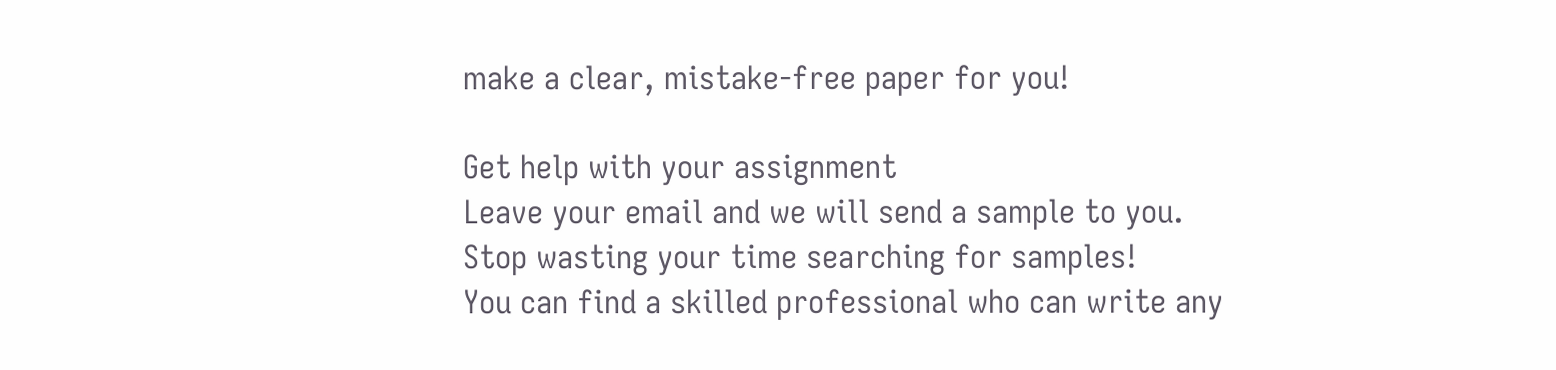make a clear, mistake-free paper for you!

Get help with your assignment
Leave your email and we will send a sample to you.
Stop wasting your time searching for samples!
You can find a skilled professional who can write any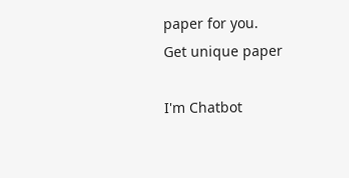paper for you.
Get unique paper

I'm Chatbot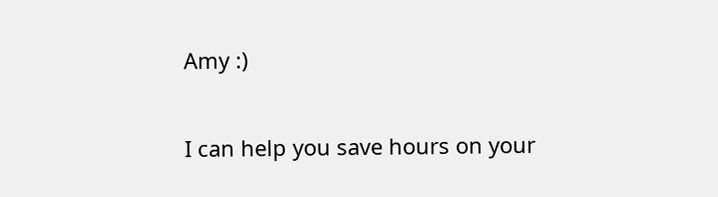Amy :)

I can help you save hours on your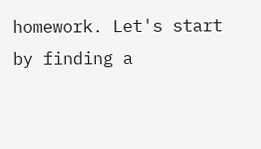homework. Let's start by finding a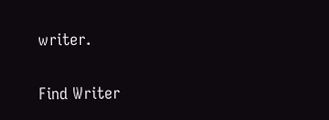writer.

Find Writer